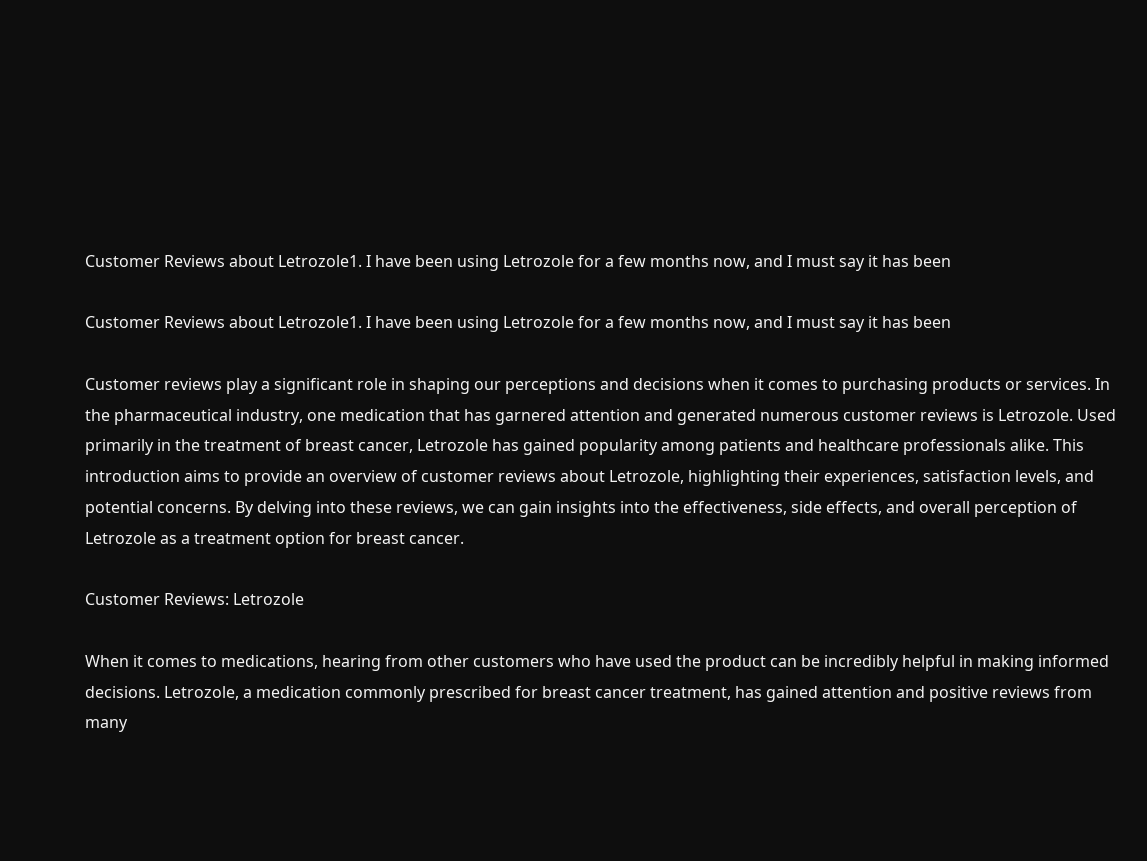Customer Reviews about Letrozole1. I have been using Letrozole for a few months now, and I must say it has been

Customer Reviews about Letrozole1. I have been using Letrozole for a few months now, and I must say it has been

Customer reviews play a significant role in shaping our perceptions and decisions when it comes to purchasing products or services. In the pharmaceutical industry, one medication that has garnered attention and generated numerous customer reviews is Letrozole. Used primarily in the treatment of breast cancer, Letrozole has gained popularity among patients and healthcare professionals alike. This introduction aims to provide an overview of customer reviews about Letrozole, highlighting their experiences, satisfaction levels, and potential concerns. By delving into these reviews, we can gain insights into the effectiveness, side effects, and overall perception of Letrozole as a treatment option for breast cancer.

Customer Reviews: Letrozole

When it comes to medications, hearing from other customers who have used the product can be incredibly helpful in making informed decisions. Letrozole, a medication commonly prescribed for breast cancer treatment, has gained attention and positive reviews from many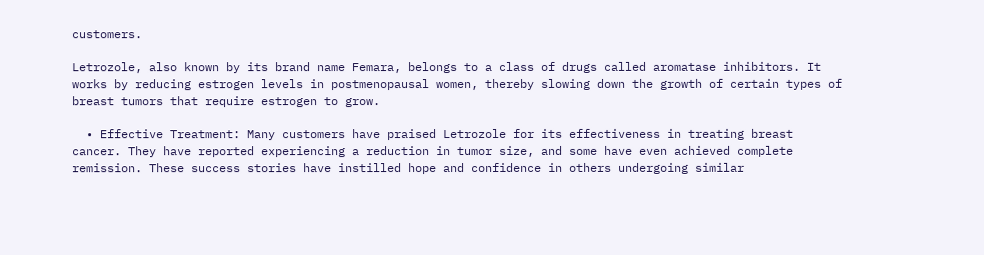customers.

Letrozole, also known by its brand name Femara, belongs to a class of drugs called aromatase inhibitors. It works by reducing estrogen levels in postmenopausal women, thereby slowing down the growth of certain types of breast tumors that require estrogen to grow.

  • Effective Treatment: Many customers have praised Letrozole for its effectiveness in treating breast cancer. They have reported experiencing a reduction in tumor size, and some have even achieved complete remission. These success stories have instilled hope and confidence in others undergoing similar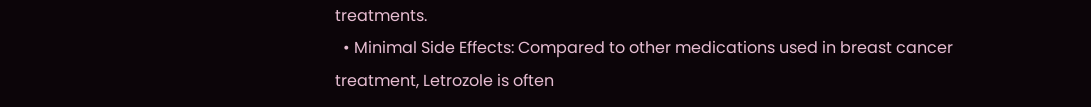treatments.
  • Minimal Side Effects: Compared to other medications used in breast cancer treatment, Letrozole is often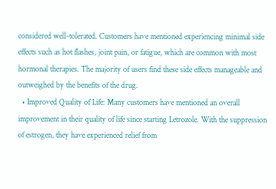considered well-tolerated. Customers have mentioned experiencing minimal side effects such as hot flashes, joint pain, or fatigue, which are common with most hormonal therapies. The majority of users find these side effects manageable and outweighed by the benefits of the drug.
  • Improved Quality of Life: Many customers have mentioned an overall improvement in their quality of life since starting Letrozole. With the suppression of estrogen, they have experienced relief from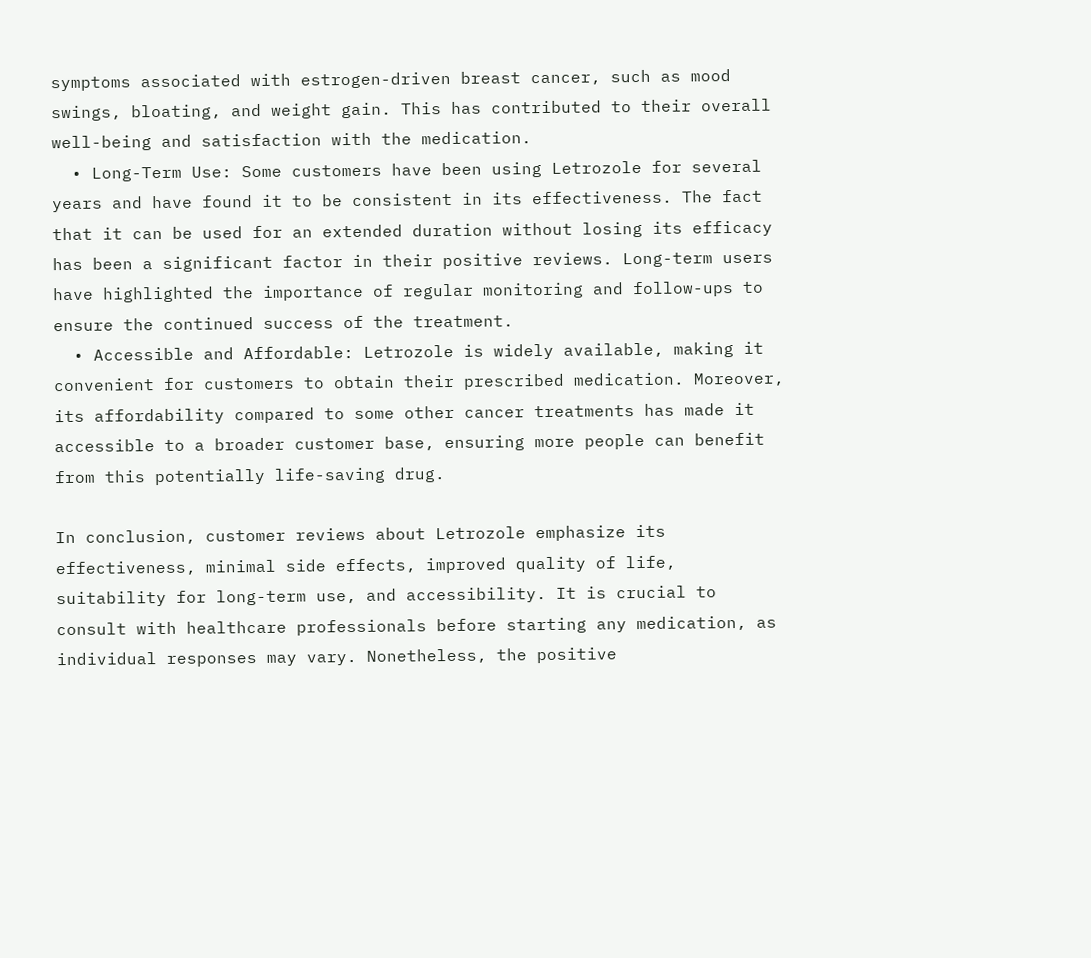symptoms associated with estrogen-driven breast cancer, such as mood swings, bloating, and weight gain. This has contributed to their overall well-being and satisfaction with the medication.
  • Long-Term Use: Some customers have been using Letrozole for several years and have found it to be consistent in its effectiveness. The fact that it can be used for an extended duration without losing its efficacy has been a significant factor in their positive reviews. Long-term users have highlighted the importance of regular monitoring and follow-ups to ensure the continued success of the treatment.
  • Accessible and Affordable: Letrozole is widely available, making it convenient for customers to obtain their prescribed medication. Moreover, its affordability compared to some other cancer treatments has made it accessible to a broader customer base, ensuring more people can benefit from this potentially life-saving drug.

In conclusion, customer reviews about Letrozole emphasize its effectiveness, minimal side effects, improved quality of life, suitability for long-term use, and accessibility. It is crucial to consult with healthcare professionals before starting any medication, as individual responses may vary. Nonetheless, the positive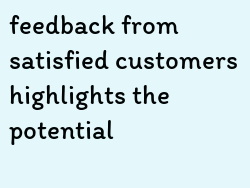feedback from satisfied customers highlights the potential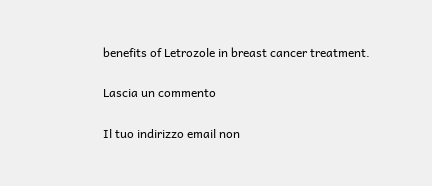benefits of Letrozole in breast cancer treatment.

Lascia un commento

Il tuo indirizzo email non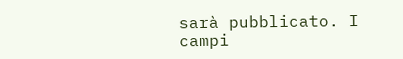sarà pubblicato. I campi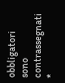obbligatori sono contrassegnati *